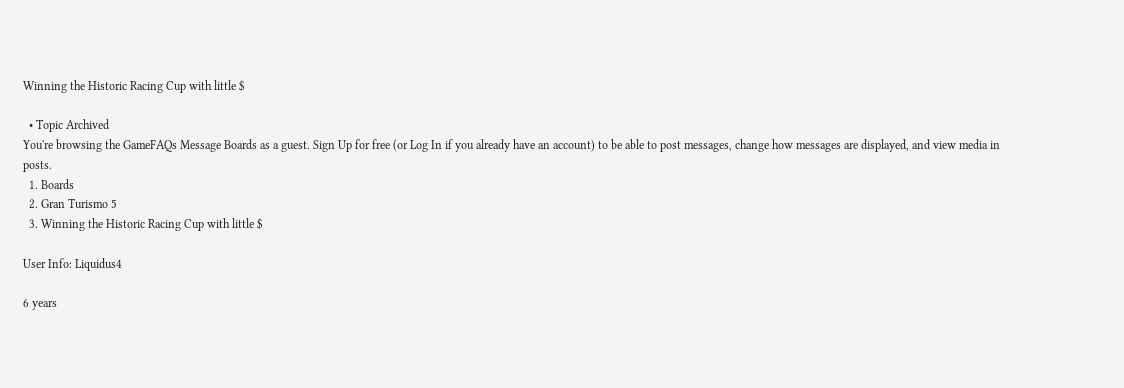Winning the Historic Racing Cup with little $

  • Topic Archived
You're browsing the GameFAQs Message Boards as a guest. Sign Up for free (or Log In if you already have an account) to be able to post messages, change how messages are displayed, and view media in posts.
  1. Boards
  2. Gran Turismo 5
  3. Winning the Historic Racing Cup with little $

User Info: Liquidus4

6 years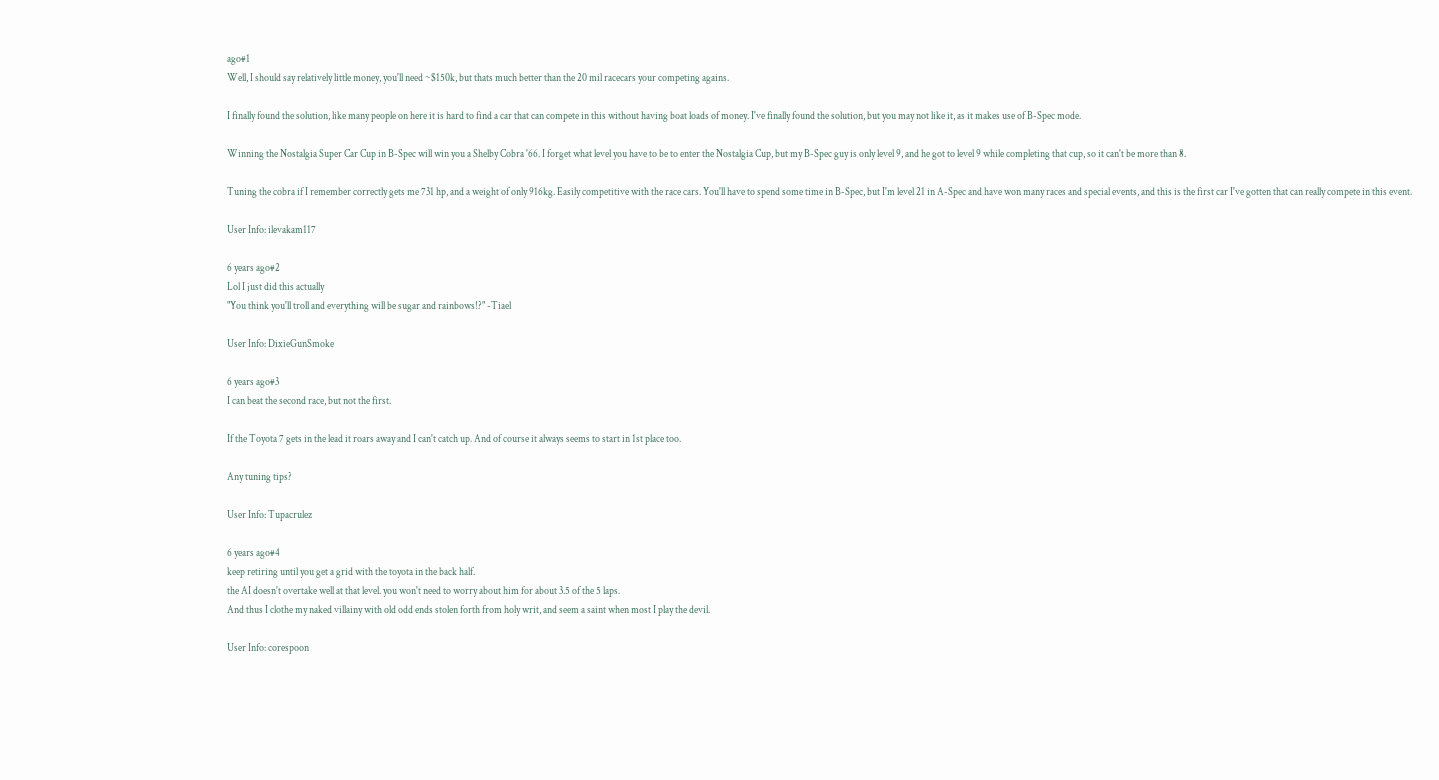ago#1
Well, I should say relatively little money, you'll need ~$150k, but thats much better than the 20 mil racecars your competing agains.

I finally found the solution, like many people on here it is hard to find a car that can compete in this without having boat loads of money. I've finally found the solution, but you may not like it, as it makes use of B-Spec mode.

Winning the Nostalgia Super Car Cup in B-Spec will win you a Shelby Cobra '66. I forget what level you have to be to enter the Nostalgia Cup, but my B-Spec guy is only level 9, and he got to level 9 while completing that cup, so it can't be more than 8.

Tuning the cobra if I remember correctly gets me 731 hp, and a weight of only 916kg. Easily competitive with the race cars. You'll have to spend some time in B-Spec, but I'm level 21 in A-Spec and have won many races and special events, and this is the first car I've gotten that can really compete in this event.

User Info: ilevakam117

6 years ago#2
Lol I just did this actually
"You think you'll troll and everything will be sugar and rainbows!?" -Tiael

User Info: DixieGunSmoke

6 years ago#3
I can beat the second race, but not the first.

If the Toyota 7 gets in the lead it roars away and I can't catch up. And of course it always seems to start in 1st place too.

Any tuning tips?

User Info: Tupacrulez

6 years ago#4
keep retiring until you get a grid with the toyota in the back half.
the AI doesn't overtake well at that level. you won't need to worry about him for about 3.5 of the 5 laps.
And thus I clothe my naked villainy with old odd ends stolen forth from holy writ, and seem a saint when most I play the devil.

User Info: corespoon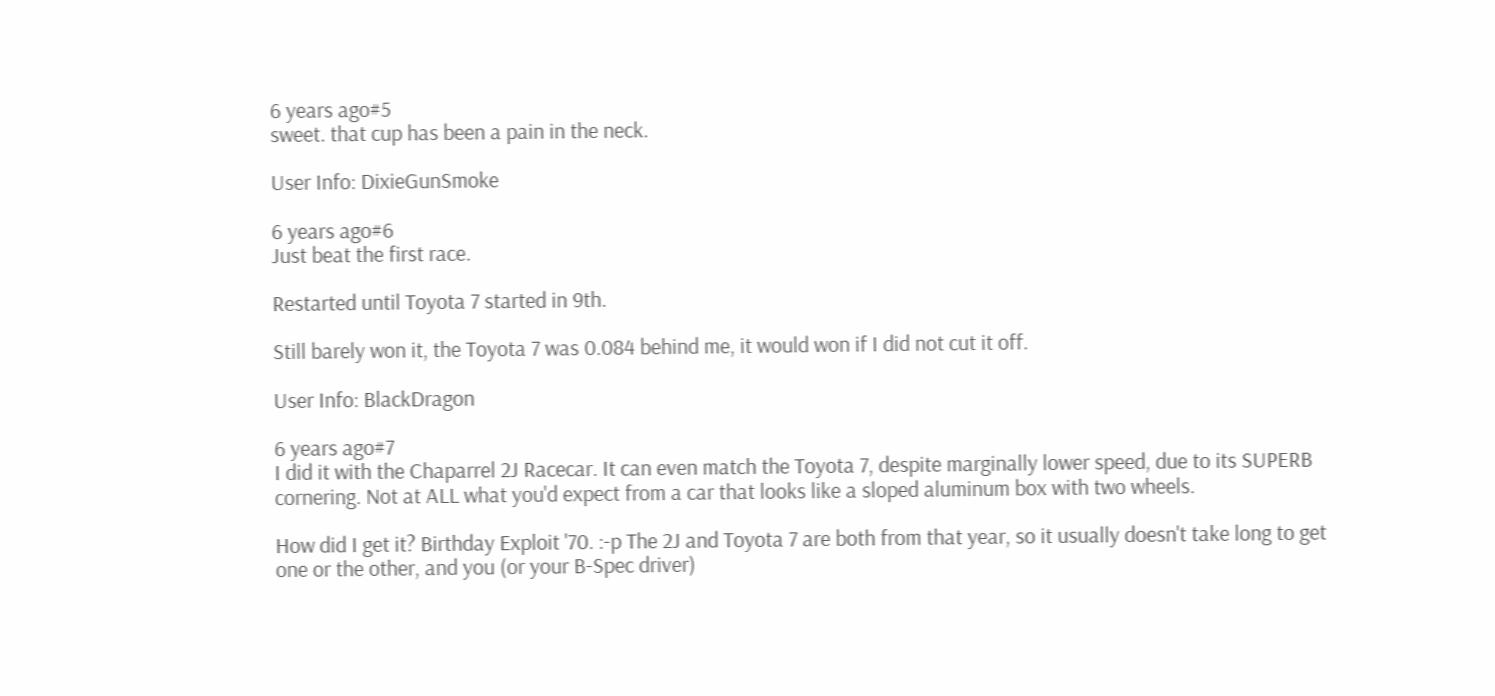6 years ago#5
sweet. that cup has been a pain in the neck.

User Info: DixieGunSmoke

6 years ago#6
Just beat the first race.

Restarted until Toyota 7 started in 9th.

Still barely won it, the Toyota 7 was 0.084 behind me, it would won if I did not cut it off.

User Info: BlackDragon

6 years ago#7
I did it with the Chaparrel 2J Racecar. It can even match the Toyota 7, despite marginally lower speed, due to its SUPERB cornering. Not at ALL what you'd expect from a car that looks like a sloped aluminum box with two wheels.

How did I get it? Birthday Exploit '70. :-p The 2J and Toyota 7 are both from that year, so it usually doesn't take long to get one or the other, and you (or your B-Spec driver)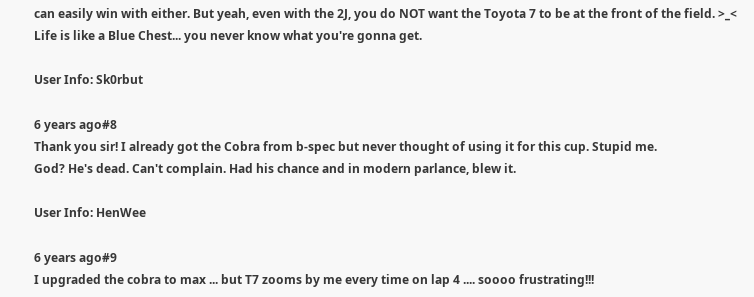can easily win with either. But yeah, even with the 2J, you do NOT want the Toyota 7 to be at the front of the field. >_<
Life is like a Blue Chest... you never know what you're gonna get.

User Info: Sk0rbut

6 years ago#8
Thank you sir! I already got the Cobra from b-spec but never thought of using it for this cup. Stupid me.
God? He's dead. Can't complain. Had his chance and in modern parlance, blew it.

User Info: HenWee

6 years ago#9
I upgraded the cobra to max ... but T7 zooms by me every time on lap 4 .... soooo frustrating!!!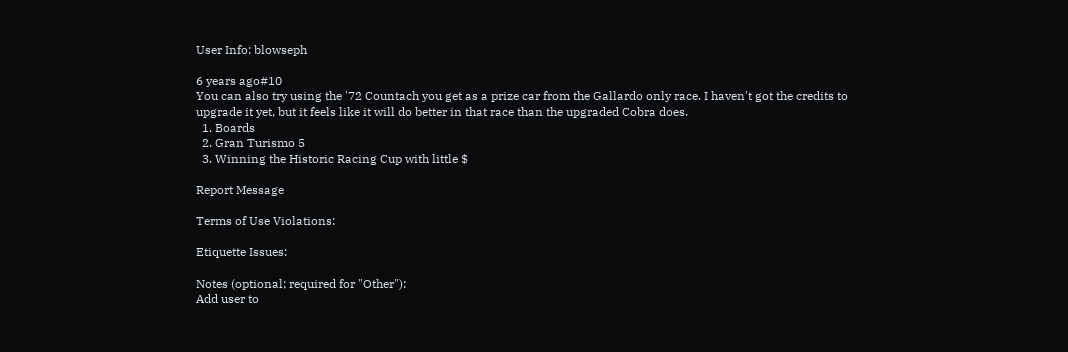User Info: blowseph

6 years ago#10
You can also try using the '72 Countach you get as a prize car from the Gallardo only race. I haven't got the credits to upgrade it yet, but it feels like it will do better in that race than the upgraded Cobra does.
  1. Boards
  2. Gran Turismo 5
  3. Winning the Historic Racing Cup with little $

Report Message

Terms of Use Violations:

Etiquette Issues:

Notes (optional; required for "Other"):
Add user to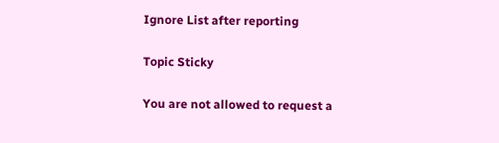Ignore List after reporting

Topic Sticky

You are not allowed to request a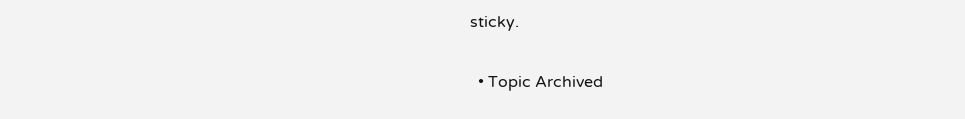sticky.

  • Topic Archived